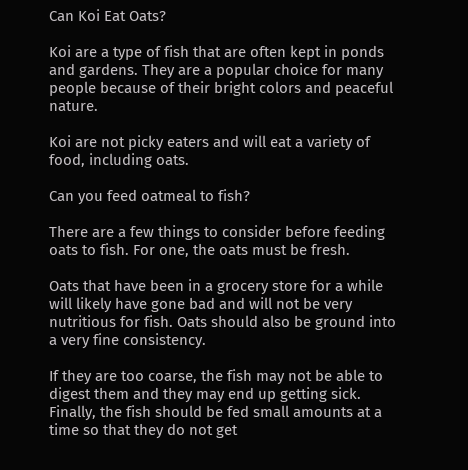Can Koi Eat Oats?

Koi are a type of fish that are often kept in ponds and gardens. They are a popular choice for many people because of their bright colors and peaceful nature.

Koi are not picky eaters and will eat a variety of food, including oats.

Can you feed oatmeal to fish?

There are a few things to consider before feeding oats to fish. For one, the oats must be fresh.

Oats that have been in a grocery store for a while will likely have gone bad and will not be very nutritious for fish. Oats should also be ground into a very fine consistency.

If they are too coarse, the fish may not be able to digest them and they may end up getting sick. Finally, the fish should be fed small amounts at a time so that they do not get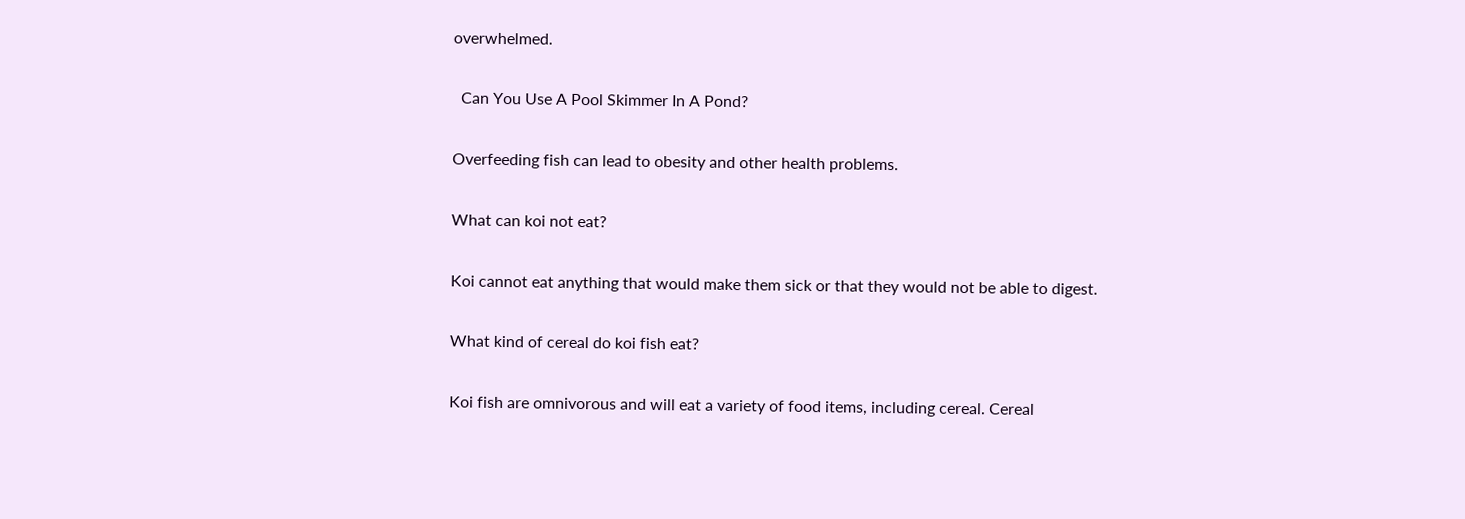overwhelmed.

  Can You Use A Pool Skimmer In A Pond?

Overfeeding fish can lead to obesity and other health problems.

What can koi not eat?

Koi cannot eat anything that would make them sick or that they would not be able to digest.

What kind of cereal do koi fish eat?

Koi fish are omnivorous and will eat a variety of food items, including cereal. Cereal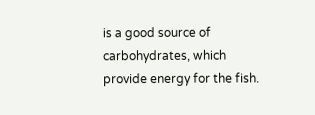is a good source of carbohydrates, which provide energy for the fish.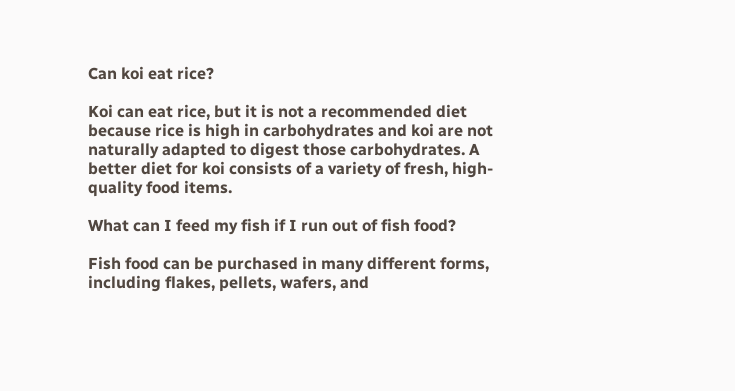Can koi eat rice?

Koi can eat rice, but it is not a recommended diet because rice is high in carbohydrates and koi are not naturally adapted to digest those carbohydrates. A better diet for koi consists of a variety of fresh, high-quality food items.

What can I feed my fish if I run out of fish food?

Fish food can be purchased in many different forms, including flakes, pellets, wafers, and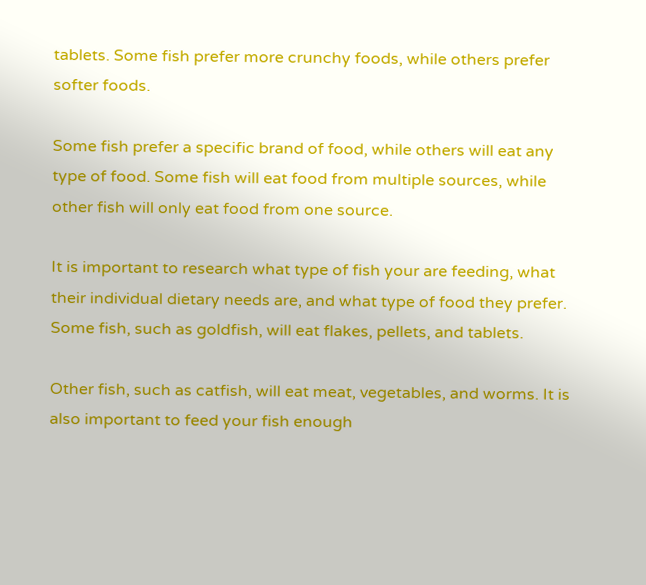tablets. Some fish prefer more crunchy foods, while others prefer softer foods.

Some fish prefer a specific brand of food, while others will eat any type of food. Some fish will eat food from multiple sources, while other fish will only eat food from one source.

It is important to research what type of fish your are feeding, what their individual dietary needs are, and what type of food they prefer. Some fish, such as goldfish, will eat flakes, pellets, and tablets.

Other fish, such as catfish, will eat meat, vegetables, and worms. It is also important to feed your fish enough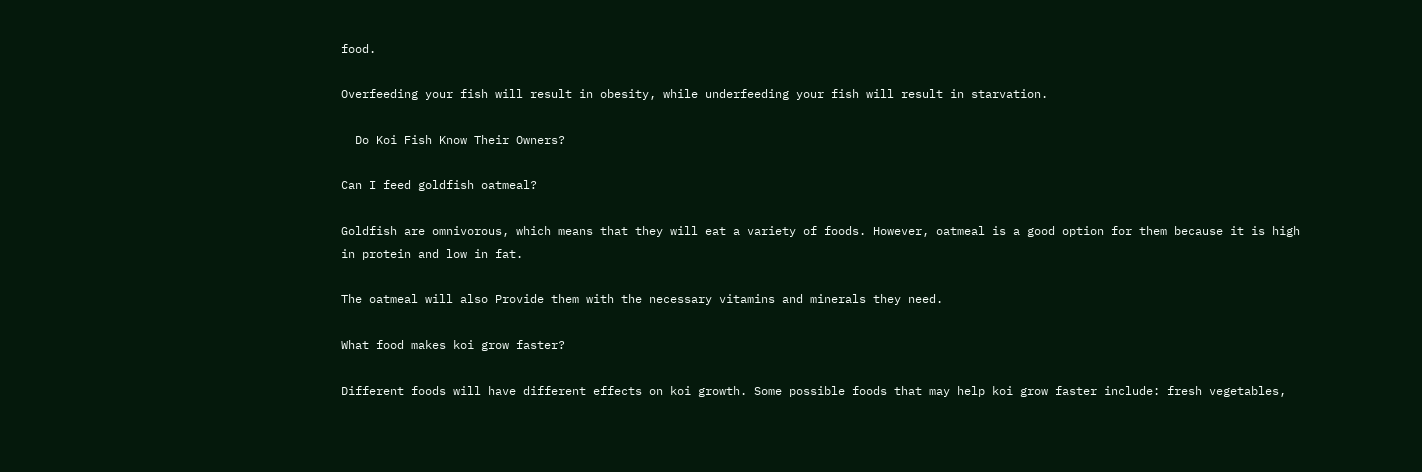food.

Overfeeding your fish will result in obesity, while underfeeding your fish will result in starvation.

  Do Koi Fish Know Their Owners?

Can I feed goldfish oatmeal?

Goldfish are omnivorous, which means that they will eat a variety of foods. However, oatmeal is a good option for them because it is high in protein and low in fat.

The oatmeal will also Provide them with the necessary vitamins and minerals they need.

What food makes koi grow faster?

Different foods will have different effects on koi growth. Some possible foods that may help koi grow faster include: fresh vegetables,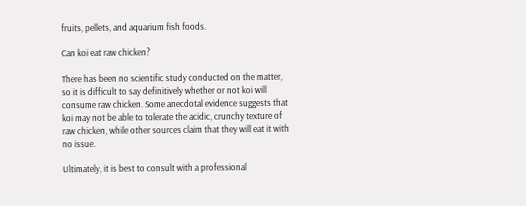fruits, pellets, and aquarium fish foods.

Can koi eat raw chicken?

There has been no scientific study conducted on the matter, so it is difficult to say definitively whether or not koi will consume raw chicken. Some anecdotal evidence suggests that koi may not be able to tolerate the acidic, crunchy texture of raw chicken, while other sources claim that they will eat it with no issue.

Ultimately, it is best to consult with a professional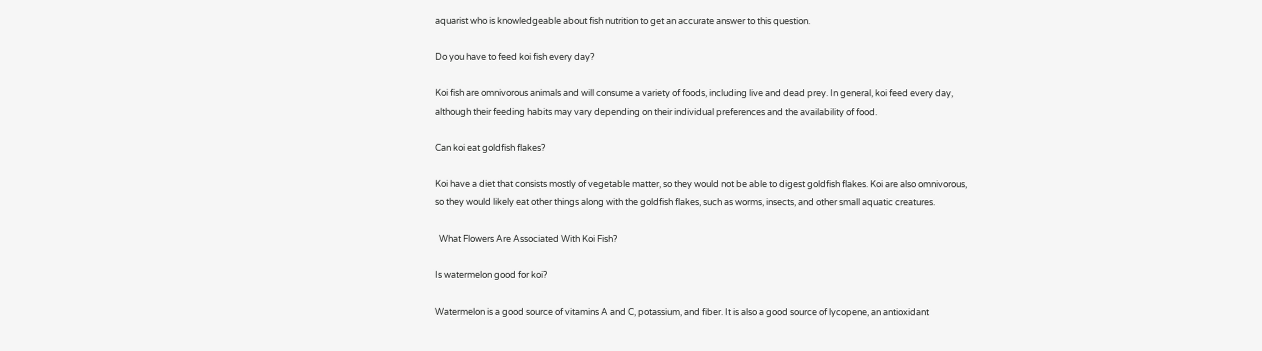aquarist who is knowledgeable about fish nutrition to get an accurate answer to this question.

Do you have to feed koi fish every day?

Koi fish are omnivorous animals and will consume a variety of foods, including live and dead prey. In general, koi feed every day, although their feeding habits may vary depending on their individual preferences and the availability of food.

Can koi eat goldfish flakes?

Koi have a diet that consists mostly of vegetable matter, so they would not be able to digest goldfish flakes. Koi are also omnivorous, so they would likely eat other things along with the goldfish flakes, such as worms, insects, and other small aquatic creatures.

  What Flowers Are Associated With Koi Fish?

Is watermelon good for koi?

Watermelon is a good source of vitamins A and C, potassium, and fiber. It is also a good source of lycopene, an antioxidant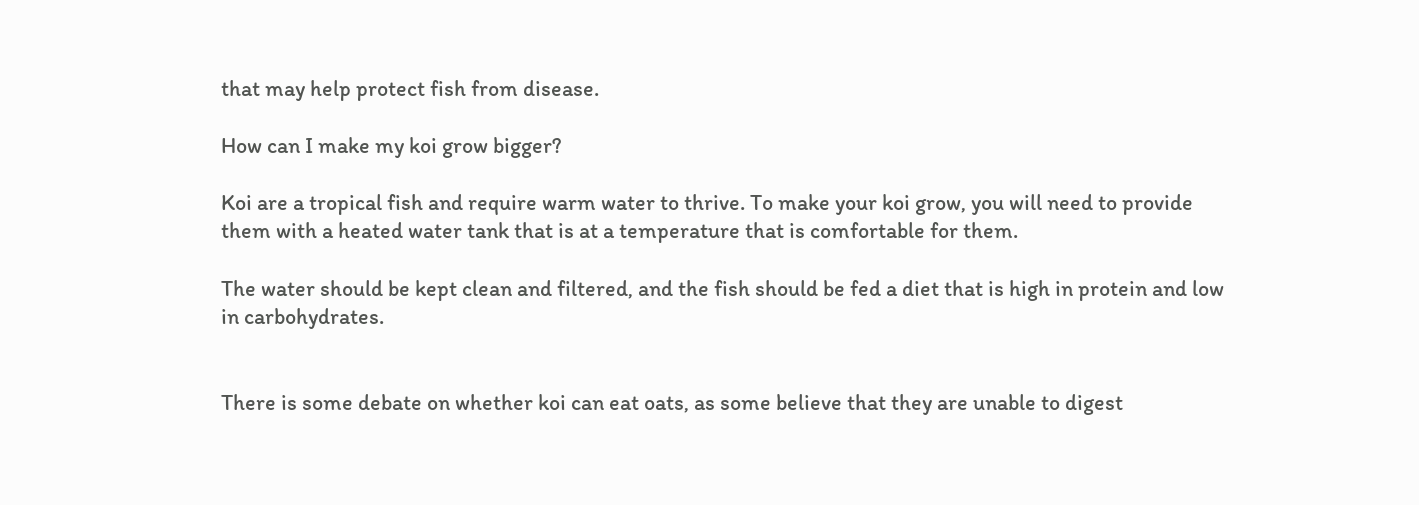that may help protect fish from disease.

How can I make my koi grow bigger?

Koi are a tropical fish and require warm water to thrive. To make your koi grow, you will need to provide them with a heated water tank that is at a temperature that is comfortable for them.

The water should be kept clean and filtered, and the fish should be fed a diet that is high in protein and low in carbohydrates.


There is some debate on whether koi can eat oats, as some believe that they are unable to digest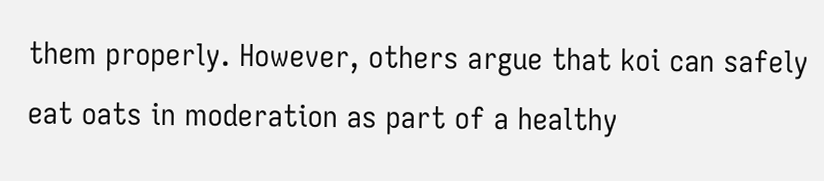them properly. However, others argue that koi can safely eat oats in moderation as part of a healthy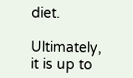diet.

Ultimately, it is up to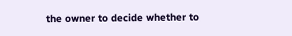the owner to decide whether to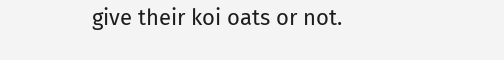give their koi oats or not.